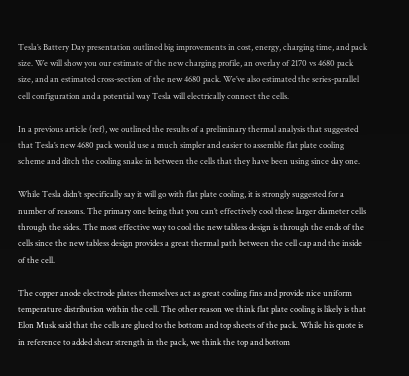Tesla’s Battery Day presentation outlined big improvements in cost, energy, charging time, and pack size. We will show you our estimate of the new charging profile, an overlay of 2170 vs 4680 pack size, and an estimated cross-section of the new 4680 pack. We’ve also estimated the series-parallel cell configuration and a potential way Tesla will electrically connect the cells.

In a previous article (ref), we outlined the results of a preliminary thermal analysis that suggested that Tesla’s new 4680 pack would use a much simpler and easier to assemble flat plate cooling scheme and ditch the cooling snake in between the cells that they have been using since day one.

While Tesla didn’t specifically say it will go with flat plate cooling, it is strongly suggested for a number of reasons. The primary one being that you can’t effectively cool these larger diameter cells through the sides. The most effective way to cool the new tabless design is through the ends of the cells since the new tabless design provides a great thermal path between the cell cap and the inside of the cell.

The copper anode electrode plates themselves act as great cooling fins and provide nice uniform temperature distribution within the cell. The other reason we think flat plate cooling is likely is that Elon Musk said that the cells are glued to the bottom and top sheets of the pack. While his quote is in reference to added shear strength in the pack, we think the top and bottom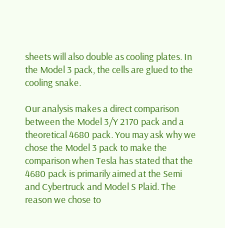sheets will also double as cooling plates. In the Model 3 pack, the cells are glued to the cooling snake.

Our analysis makes a direct comparison between the Model 3/Y 2170 pack and a theoretical 4680 pack. You may ask why we chose the Model 3 pack to make the comparison when Tesla has stated that the 4680 pack is primarily aimed at the Semi and Cybertruck and Model S Plaid. The reason we chose to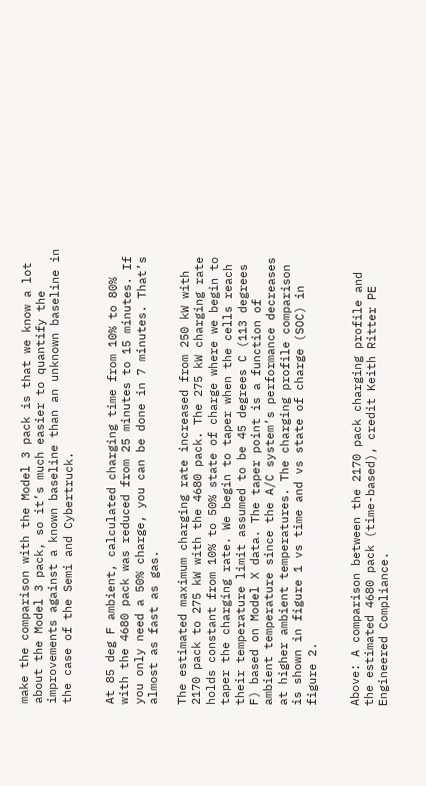make the comparison with the Model 3 pack is that we know a lot about the Model 3 pack, so it’s much easier to quantify the improvements against a known baseline than an unknown baseline in the case of the Semi and Cybertruck.


At 85 deg F ambient, calculated charging time from 10% to 80% with the 4680 pack was reduced from 25 minutes to 15 minutes. If you only need a 50% charge, you can be done in 7 minutes. That’s almost as fast as gas.

The estimated maximum charging rate increased from 250 kW with 2170 pack to 275 kW with the 4680 pack. The 275 kW charging rate holds constant from 10% to 50% state of charge where we begin to taper the charging rate. We begin to taper when the cells reach their temperature limit assumed to be 45 degrees C (113 degrees F) based on Model X data. The taper point is a function of ambient temperature since the A/C system’s performance decreases at higher ambient temperatures. The charging profile comparison is shown in figure 1 vs time and vs state of charge (SOC) in figure 2.


Above: A comparison between the 2170 pack charging profile and the estimated 4680 pack (time-based), credit Keith Ritter PE Engineered Compliance.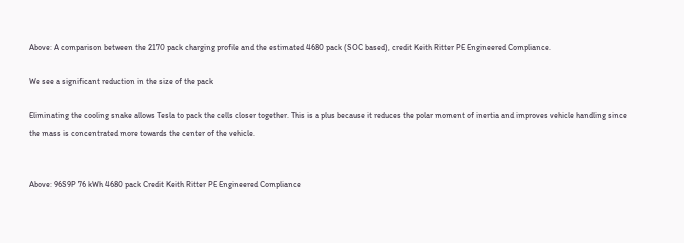Above: A comparison between the 2170 pack charging profile and the estimated 4680 pack (SOC based), credit Keith Ritter PE Engineered Compliance.

We see a significant reduction in the size of the pack

Eliminating the cooling snake allows Tesla to pack the cells closer together. This is a plus because it reduces the polar moment of inertia and improves vehicle handling since the mass is concentrated more towards the center of the vehicle.


Above: 96S9P 76 kWh 4680 pack Credit Keith Ritter PE Engineered Compliance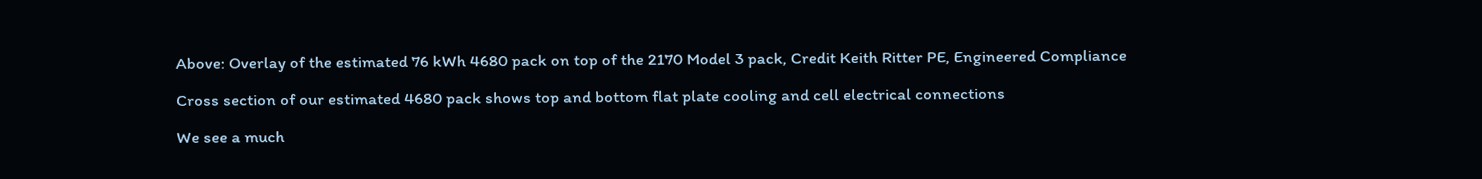Above: Overlay of the estimated 76 kWh 4680 pack on top of the 2170 Model 3 pack, Credit Keith Ritter PE, Engineered Compliance

Cross section of our estimated 4680 pack shows top and bottom flat plate cooling and cell electrical connections

We see a much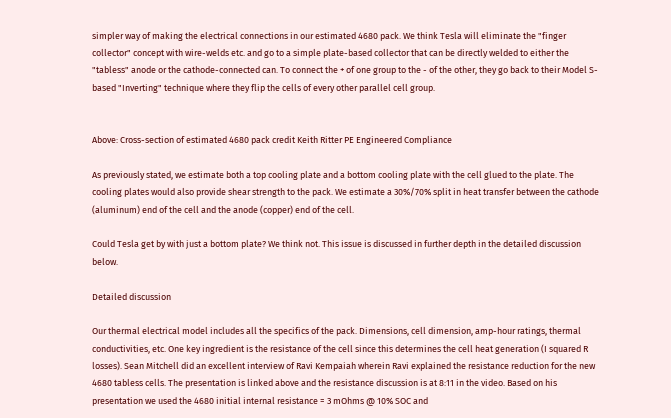simpler way of making the electrical connections in our estimated 4680 pack. We think Tesla will eliminate the "finger collector" concept with wire-welds etc. and go to a simple plate-based collector that can be directly welded to either the "tabless" anode or the cathode-connected can. To connect the + of one group to the - of the other, they go back to their Model S-based "Inverting" technique where they flip the cells of every other parallel cell group.


Above: Cross-section of estimated 4680 pack credit Keith Ritter PE Engineered Compliance

As previously stated, we estimate both a top cooling plate and a bottom cooling plate with the cell glued to the plate. The cooling plates would also provide shear strength to the pack. We estimate a 30%/70% split in heat transfer between the cathode (aluminum) end of the cell and the anode (copper) end of the cell.

Could Tesla get by with just a bottom plate? We think not. This issue is discussed in further depth in the detailed discussion below.

Detailed discussion

Our thermal electrical model includes all the specifics of the pack. Dimensions, cell dimension, amp-hour ratings, thermal conductivities, etc. One key ingredient is the resistance of the cell since this determines the cell heat generation (I squared R losses). Sean Mitchell did an excellent interview of Ravi Kempaiah wherein Ravi explained the resistance reduction for the new 4680 tabless cells. The presentation is linked above and the resistance discussion is at 8:11 in the video. Based on his presentation we used the 4680 initial internal resistance = 3 mOhms @ 10% SOC and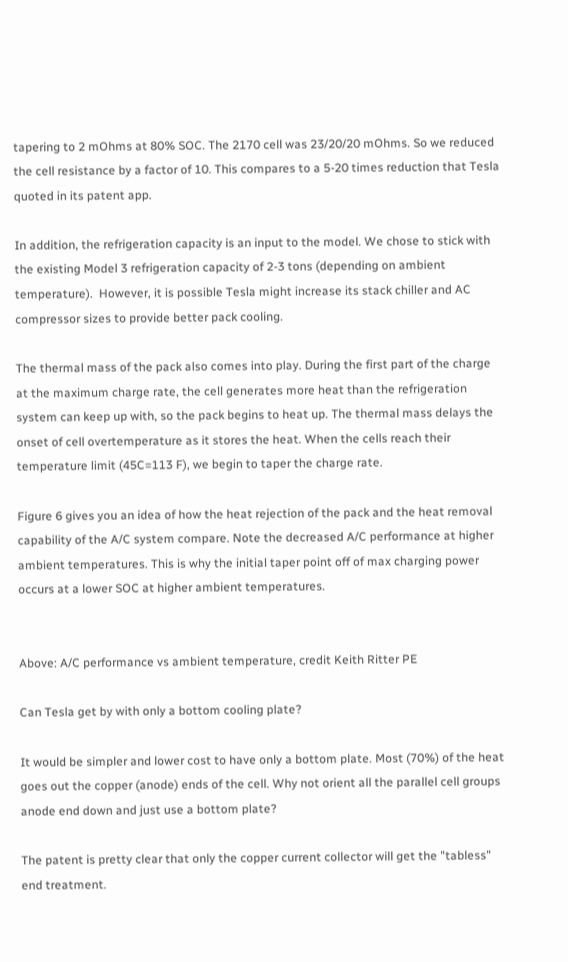tapering to 2 mOhms at 80% SOC. The 2170 cell was 23/20/20 mOhms. So we reduced the cell resistance by a factor of 10. This compares to a 5-20 times reduction that Tesla quoted in its patent app.

In addition, the refrigeration capacity is an input to the model. We chose to stick with the existing Model 3 refrigeration capacity of 2-3 tons (depending on ambient temperature).  However, it is possible Tesla might increase its stack chiller and AC compressor sizes to provide better pack cooling.

The thermal mass of the pack also comes into play. During the first part of the charge at the maximum charge rate, the cell generates more heat than the refrigeration system can keep up with, so the pack begins to heat up. The thermal mass delays the onset of cell overtemperature as it stores the heat. When the cells reach their temperature limit (45C=113 F), we begin to taper the charge rate.

Figure 6 gives you an idea of how the heat rejection of the pack and the heat removal capability of the A/C system compare. Note the decreased A/C performance at higher ambient temperatures. This is why the initial taper point off of max charging power occurs at a lower SOC at higher ambient temperatures.


Above: A/C performance vs ambient temperature, credit Keith Ritter PE

Can Tesla get by with only a bottom cooling plate?

It would be simpler and lower cost to have only a bottom plate. Most (70%) of the heat goes out the copper (anode) ends of the cell. Why not orient all the parallel cell groups anode end down and just use a bottom plate?

The patent is pretty clear that only the copper current collector will get the "tabless" end treatment.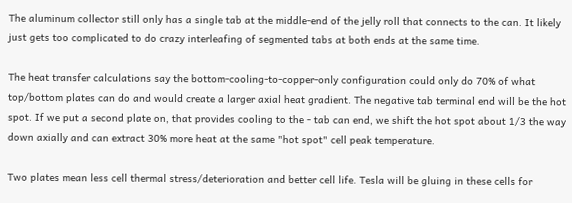The aluminum collector still only has a single tab at the middle-end of the jelly roll that connects to the can. It likely just gets too complicated to do crazy interleafing of segmented tabs at both ends at the same time.

The heat transfer calculations say the bottom-cooling-to-copper-only configuration could only do 70% of what top/bottom plates can do and would create a larger axial heat gradient. The negative tab terminal end will be the hot spot. If we put a second plate on, that provides cooling to the - tab can end, we shift the hot spot about 1/3 the way down axially and can extract 30% more heat at the same "hot spot" cell peak temperature.

Two plates mean less cell thermal stress/deterioration and better cell life. Tesla will be gluing in these cells for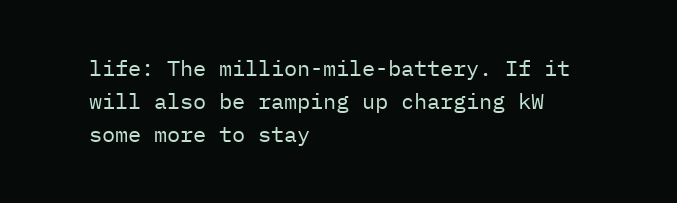life: The million-mile-battery. If it will also be ramping up charging kW some more to stay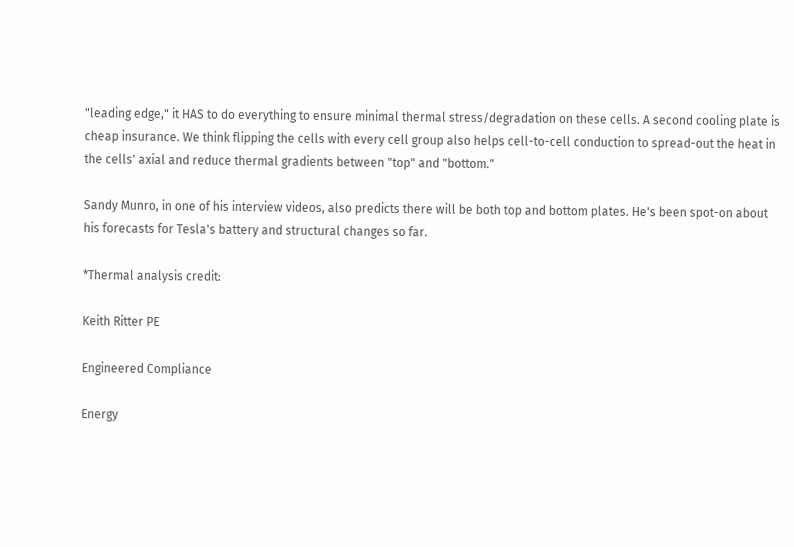"leading edge," it HAS to do everything to ensure minimal thermal stress/degradation on these cells. A second cooling plate is cheap insurance. We think flipping the cells with every cell group also helps cell-to-cell conduction to spread-out the heat in the cells' axial and reduce thermal gradients between "top" and "bottom."

Sandy Munro, in one of his interview videos, also predicts there will be both top and bottom plates. He's been spot-on about his forecasts for Tesla's battery and structural changes so far.

*Thermal analysis credit:

Keith Ritter PE

Engineered Compliance

Energy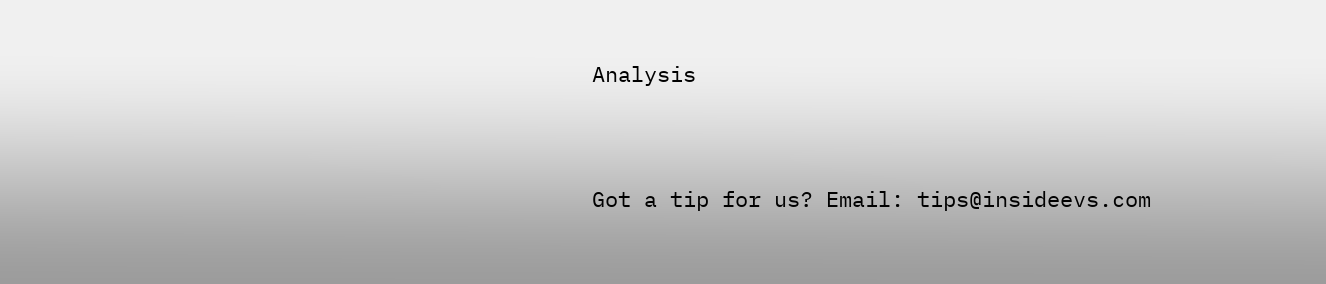Analysis


Got a tip for us? Email: tips@insideevs.com